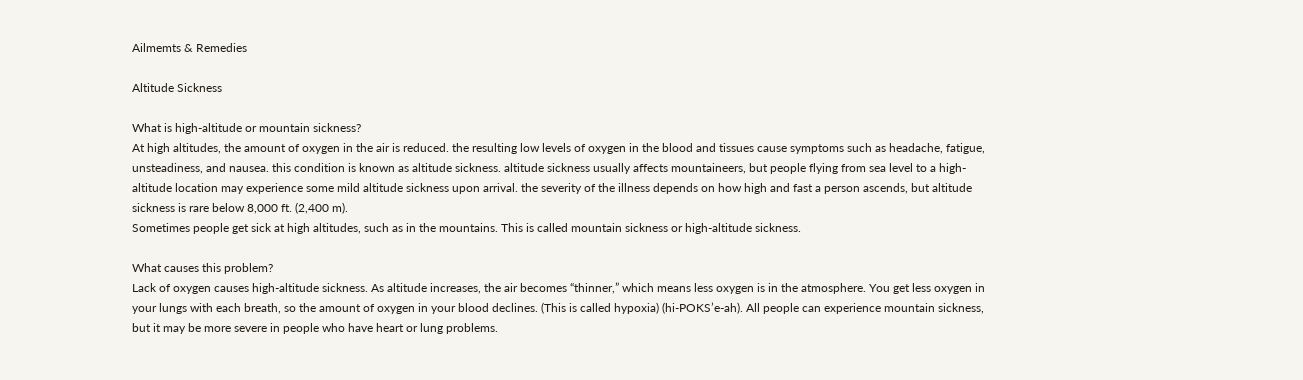Ailmemts & Remedies

Altitude Sickness

What is high-altitude or mountain sickness?
At high altitudes, the amount of oxygen in the air is reduced. the resulting low levels of oxygen in the blood and tissues cause symptoms such as headache, fatigue, unsteadiness, and nausea. this condition is known as altitude sickness. altitude sickness usually affects mountaineers, but people flying from sea level to a high-altitude location may experience some mild altitude sickness upon arrival. the severity of the illness depends on how high and fast a person ascends, but altitude sickness is rare below 8,000 ft. (2,400 m).
Sometimes people get sick at high altitudes, such as in the mountains. This is called mountain sickness or high-altitude sickness.

What causes this problem?
Lack of oxygen causes high-altitude sickness. As altitude increases, the air becomes “thinner,” which means less oxygen is in the atmosphere. You get less oxygen in your lungs with each breath, so the amount of oxygen in your blood declines. (This is called hypoxia) (hi-POKS’e-ah). All people can experience mountain sickness, but it may be more severe in people who have heart or lung problems.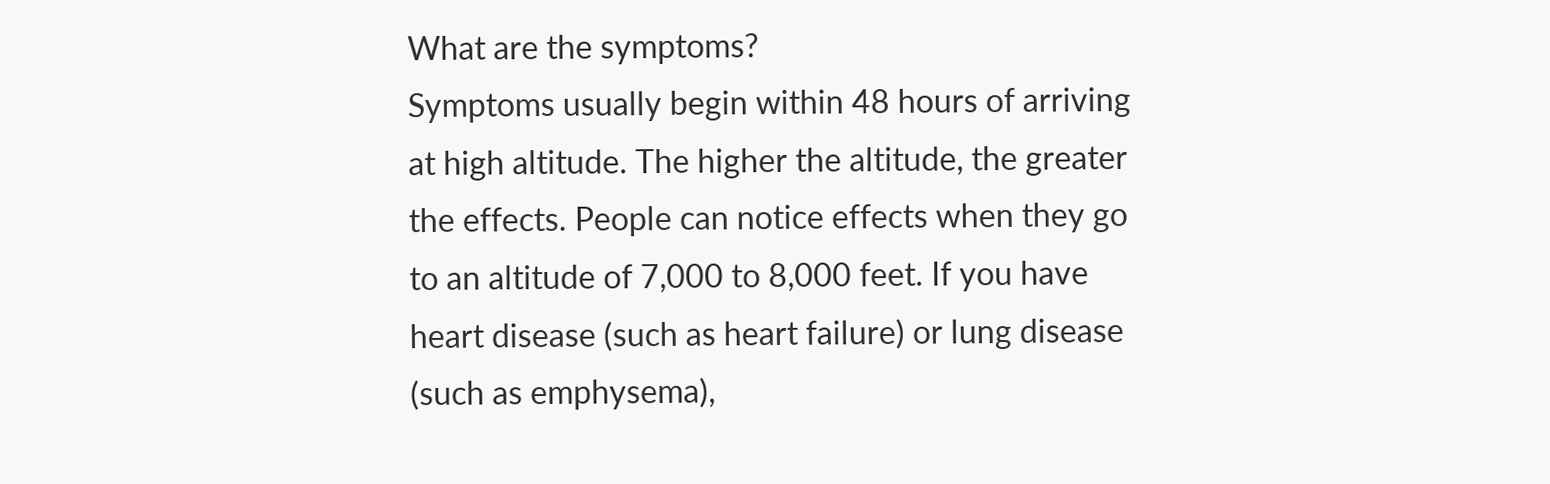What are the symptoms?
Symptoms usually begin within 48 hours of arriving at high altitude. The higher the altitude, the greater the effects. People can notice effects when they go to an altitude of 7,000 to 8,000 feet. If you have heart disease (such as heart failure) or lung disease (such as emphysema),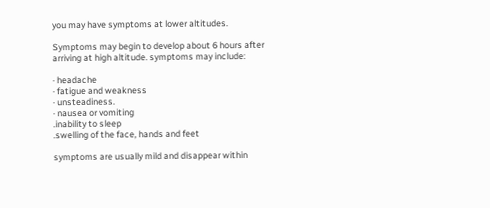you may have symptoms at lower altitudes.

Symptoms may begin to develop about 6 hours after arriving at high altitude. symptoms may include:

· headache
· fatigue and weakness
· unsteadiness.
· nausea or vomiting
.inability to sleep
.swelling of the face, hands and feet

symptoms are usually mild and disappear within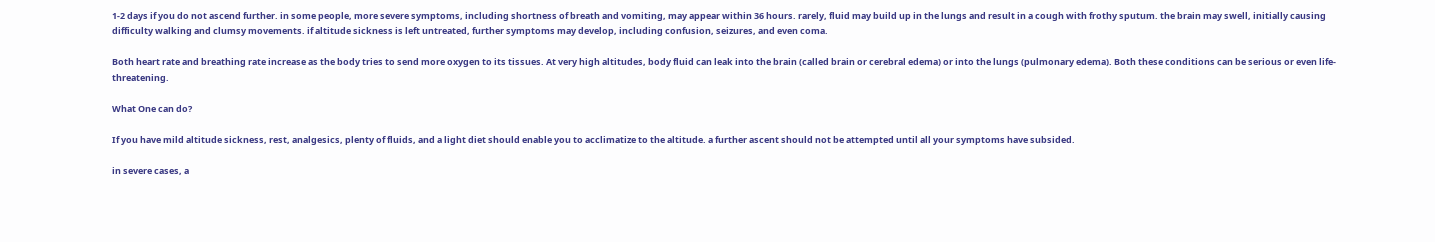1-2 days if you do not ascend further. in some people, more severe symptoms, including shortness of breath and vomiting, may appear within 36 hours. rarely, fluid may build up in the lungs and result in a cough with frothy sputum. the brain may swell, initially causing difficulty walking and clumsy movements. if altitude sickness is left untreated, further symptoms may develop, including confusion, seizures, and even coma.

Both heart rate and breathing rate increase as the body tries to send more oxygen to its tissues. At very high altitudes, body fluid can leak into the brain (called brain or cerebral edema) or into the lungs (pulmonary edema). Both these conditions can be serious or even life-threatening.

What One can do?

If you have mild altitude sickness, rest, analgesics, plenty of fluids, and a light diet should enable you to acclimatize to the altitude. a further ascent should not be attempted until all your symptoms have subsided.

in severe cases, a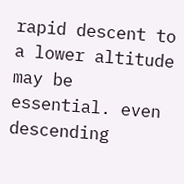rapid descent to a lower altitude may be essential. even descending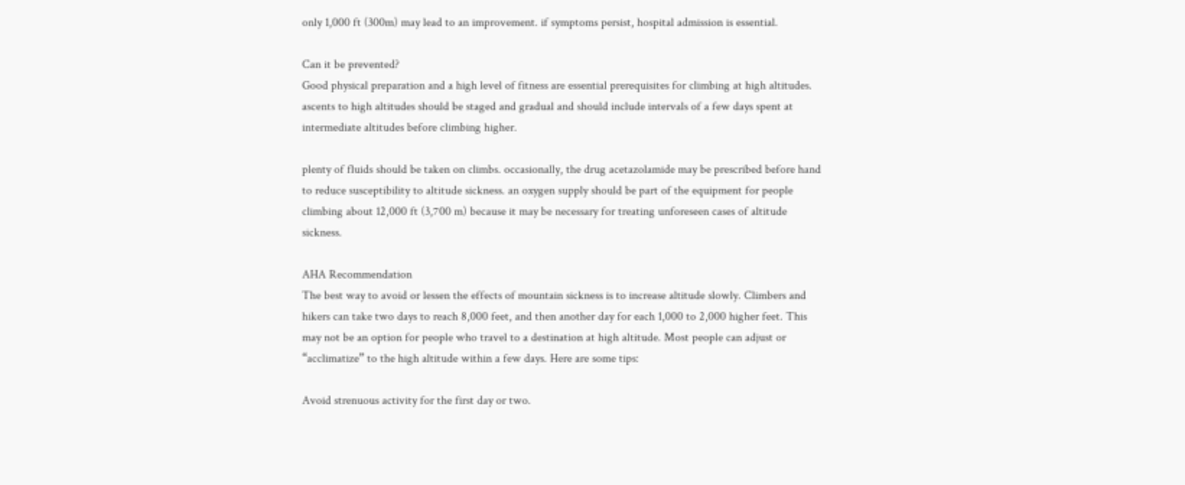only 1,000 ft (300m) may lead to an improvement. if symptoms persist, hospital admission is essential.

Can it be prevented?
Good physical preparation and a high level of fitness are essential prerequisites for climbing at high altitudes. ascents to high altitudes should be staged and gradual and should include intervals of a few days spent at intermediate altitudes before climbing higher.

plenty of fluids should be taken on climbs. occasionally, the drug acetazolamide may be prescribed before hand to reduce susceptibility to altitude sickness. an oxygen supply should be part of the equipment for people climbing about 12,000 ft (3,700 m) because it may be necessary for treating unforeseen cases of altitude sickness.

AHA Recommendation
The best way to avoid or lessen the effects of mountain sickness is to increase altitude slowly. Climbers and hikers can take two days to reach 8,000 feet, and then another day for each 1,000 to 2,000 higher feet. This may not be an option for people who travel to a destination at high altitude. Most people can adjust or “acclimatize” to the high altitude within a few days. Here are some tips:

Avoid strenuous activity for the first day or two.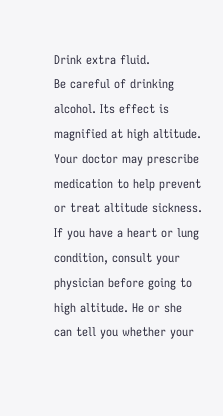Drink extra fluid.
Be careful of drinking alcohol. Its effect is magnified at high altitude.
Your doctor may prescribe medication to help prevent or treat altitude sickness.
If you have a heart or lung condition, consult your physician before going to high altitude. He or she can tell you whether your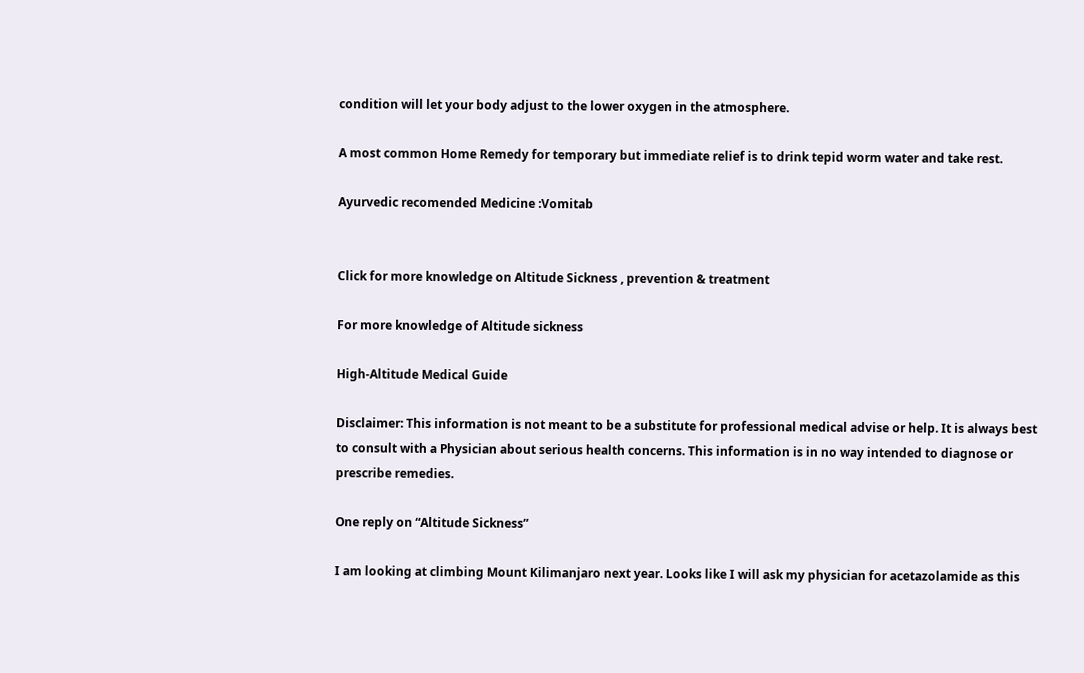condition will let your body adjust to the lower oxygen in the atmosphere.

A most common Home Remedy for temporary but immediate relief is to drink tepid worm water and take rest.

Ayurvedic recomended Medicine :Vomitab


Click for more knowledge on Altitude Sickness , prevention & treatment

For more knowledge of Altitude sickness

High-Altitude Medical Guide

Disclaimer: This information is not meant to be a substitute for professional medical advise or help. It is always best to consult with a Physician about serious health concerns. This information is in no way intended to diagnose or prescribe remedies.

One reply on “Altitude Sickness”

I am looking at climbing Mount Kilimanjaro next year. Looks like I will ask my physician for acetazolamide as this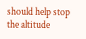should help stop the altitude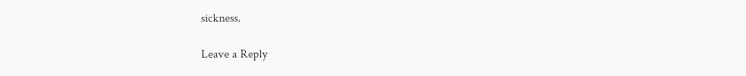sickness.

Leave a Reply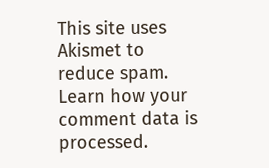This site uses Akismet to reduce spam. Learn how your comment data is processed.